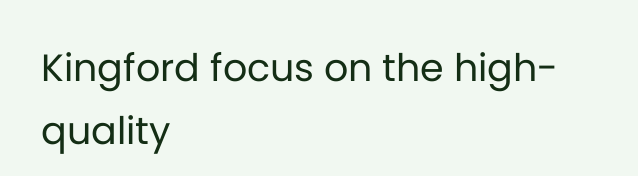Kingford focus on the high-quality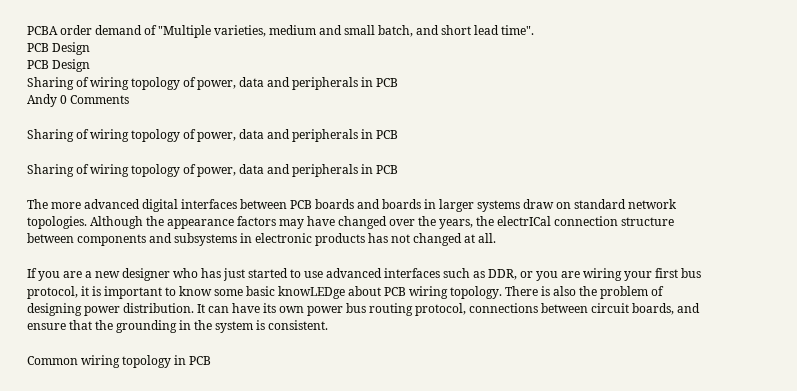PCBA order demand of "Multiple varieties, medium and small batch, and short lead time".
PCB Design
PCB Design
Sharing of wiring topology of power, data and peripherals in PCB
Andy 0 Comments

Sharing of wiring topology of power, data and peripherals in PCB

Sharing of wiring topology of power, data and peripherals in PCB

The more advanced digital interfaces between PCB boards and boards in larger systems draw on standard network topologies. Although the appearance factors may have changed over the years, the electrICal connection structure between components and subsystems in electronic products has not changed at all.

If you are a new designer who has just started to use advanced interfaces such as DDR, or you are wiring your first bus protocol, it is important to know some basic knowLEDge about PCB wiring topology. There is also the problem of designing power distribution. It can have its own power bus routing protocol, connections between circuit boards, and ensure that the grounding in the system is consistent.

Common wiring topology in PCB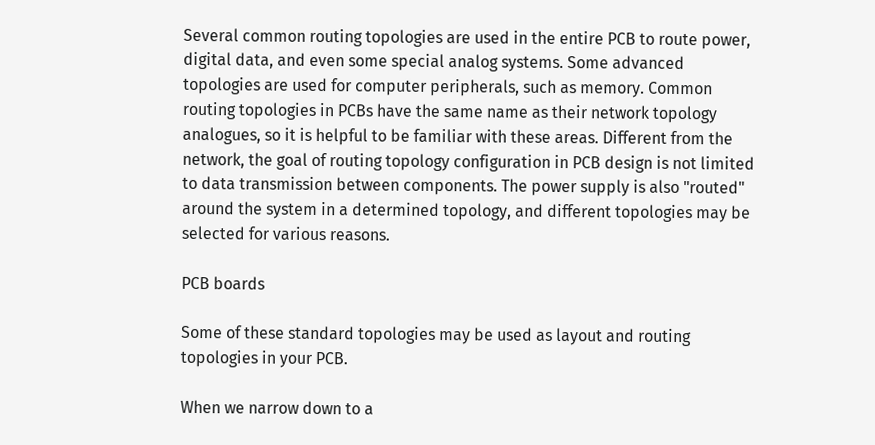Several common routing topologies are used in the entire PCB to route power, digital data, and even some special analog systems. Some advanced topologies are used for computer peripherals, such as memory. Common routing topologies in PCBs have the same name as their network topology analogues, so it is helpful to be familiar with these areas. Different from the network, the goal of routing topology configuration in PCB design is not limited to data transmission between components. The power supply is also "routed" around the system in a determined topology, and different topologies may be selected for various reasons.

PCB boards

Some of these standard topologies may be used as layout and routing topologies in your PCB.

When we narrow down to a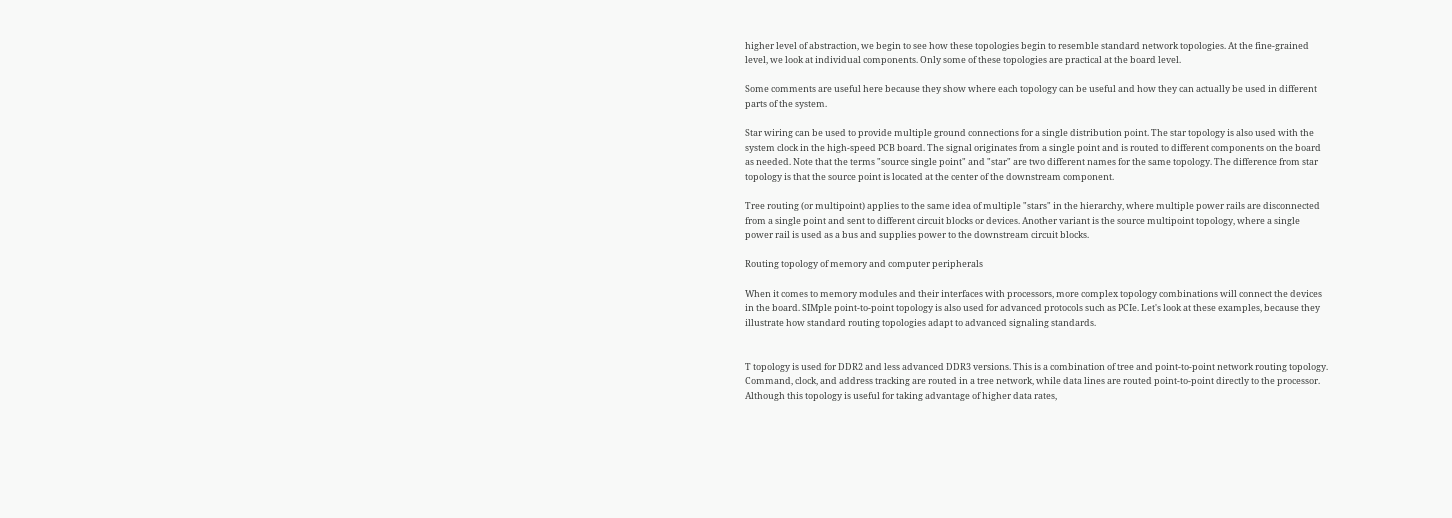higher level of abstraction, we begin to see how these topologies begin to resemble standard network topologies. At the fine-grained level, we look at individual components. Only some of these topologies are practical at the board level.

Some comments are useful here because they show where each topology can be useful and how they can actually be used in different parts of the system.

Star wiring can be used to provide multiple ground connections for a single distribution point. The star topology is also used with the system clock in the high-speed PCB board. The signal originates from a single point and is routed to different components on the board as needed. Note that the terms "source single point" and "star" are two different names for the same topology. The difference from star topology is that the source point is located at the center of the downstream component.

Tree routing (or multipoint) applies to the same idea of multiple "stars" in the hierarchy, where multiple power rails are disconnected from a single point and sent to different circuit blocks or devices. Another variant is the source multipoint topology, where a single power rail is used as a bus and supplies power to the downstream circuit blocks.

Routing topology of memory and computer peripherals

When it comes to memory modules and their interfaces with processors, more complex topology combinations will connect the devices in the board. SIMple point-to-point topology is also used for advanced protocols such as PCIe. Let's look at these examples, because they illustrate how standard routing topologies adapt to advanced signaling standards.


T topology is used for DDR2 and less advanced DDR3 versions. This is a combination of tree and point-to-point network routing topology. Command, clock, and address tracking are routed in a tree network, while data lines are routed point-to-point directly to the processor. Although this topology is useful for taking advantage of higher data rates,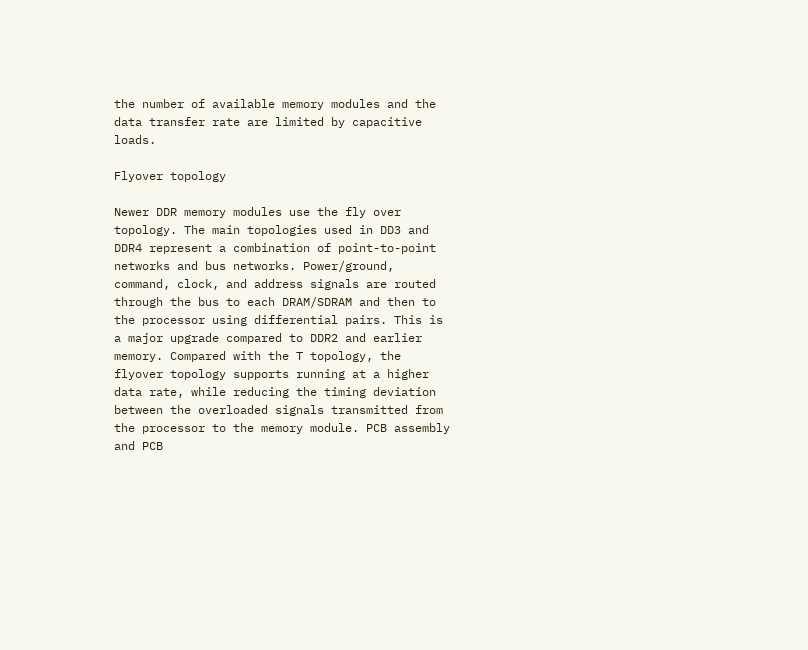the number of available memory modules and the data transfer rate are limited by capacitive loads.

Flyover topology

Newer DDR memory modules use the fly over topology. The main topologies used in DD3 and DDR4 represent a combination of point-to-point networks and bus networks. Power/ground, command, clock, and address signals are routed through the bus to each DRAM/SDRAM and then to the processor using differential pairs. This is a major upgrade compared to DDR2 and earlier memory. Compared with the T topology, the flyover topology supports running at a higher data rate, while reducing the timing deviation between the overloaded signals transmitted from the processor to the memory module. PCB assembly and PCB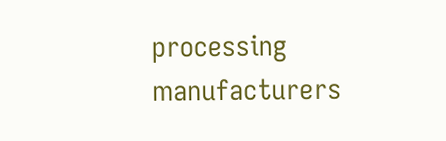processing manufacturers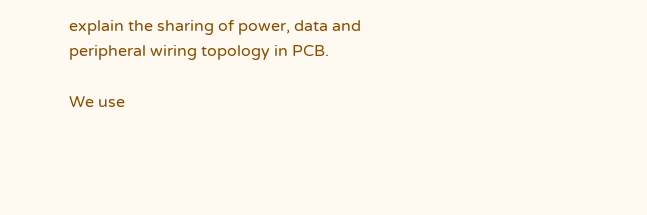explain the sharing of power, data and peripheral wiring topology in PCB.

We use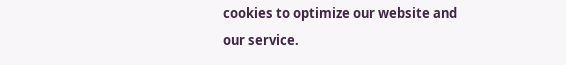cookies to optimize our website and our service.